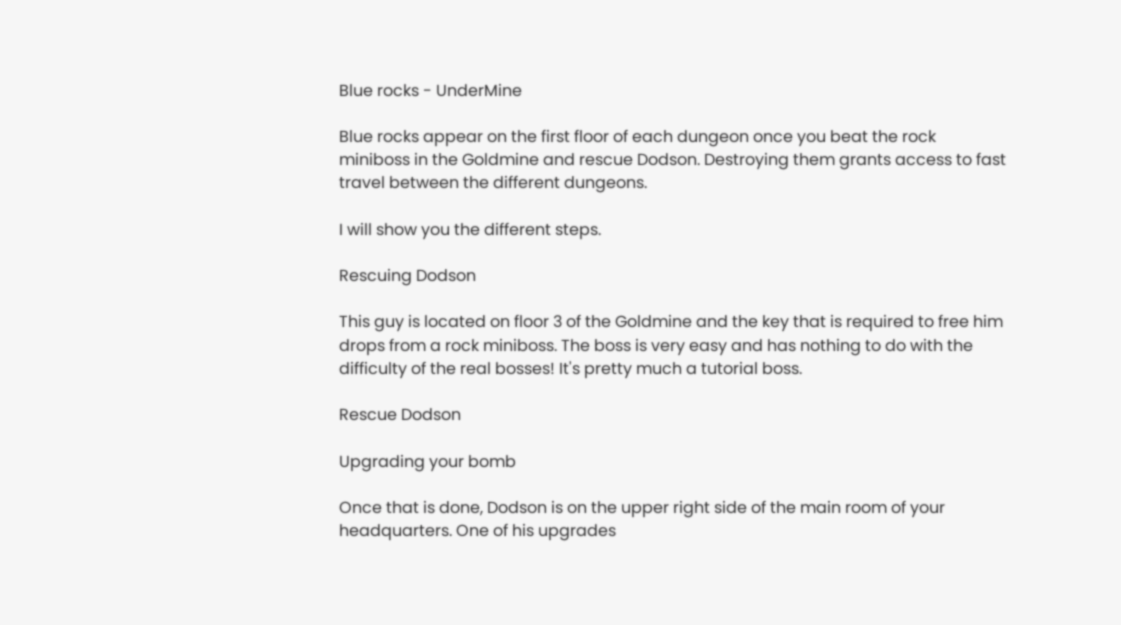Blue rocks - UnderMine

Blue rocks appear on the first floor of each dungeon once you beat the rock miniboss in the Goldmine and rescue Dodson. Destroying them grants access to fast travel between the different dungeons.

I will show you the different steps.

Rescuing Dodson

This guy is located on floor 3 of the Goldmine and the key that is required to free him drops from a rock miniboss. The boss is very easy and has nothing to do with the difficulty of the real bosses! It's pretty much a tutorial boss.

Rescue Dodson

Upgrading your bomb

Once that is done, Dodson is on the upper right side of the main room of your headquarters. One of his upgrades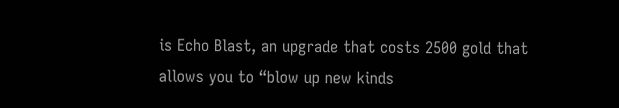is Echo Blast, an upgrade that costs 2500 gold that allows you to “blow up new kinds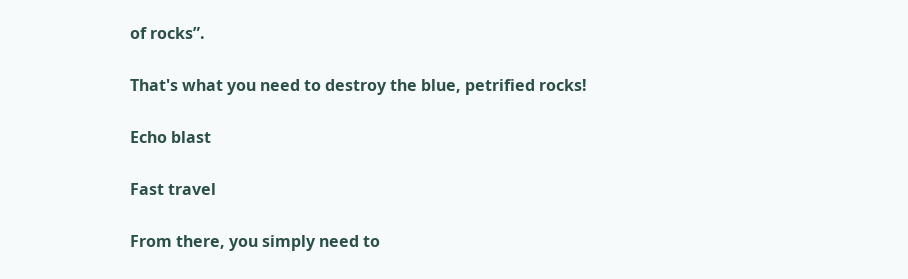of rocks”.

That's what you need to destroy the blue, petrified rocks!

Echo blast

Fast travel

From there, you simply need to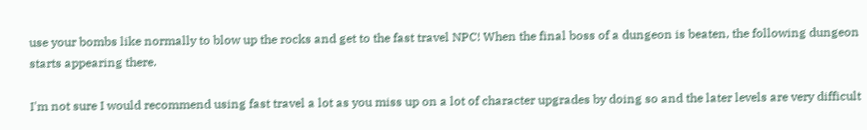use your bombs like normally to blow up the rocks and get to the fast travel NPC! When the final boss of a dungeon is beaten, the following dungeon starts appearing there.

I'm not sure I would recommend using fast travel a lot as you miss up on a lot of character upgrades by doing so and the later levels are very difficult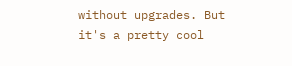without upgrades. But it's a pretty cool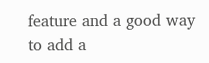feature and a good way to add a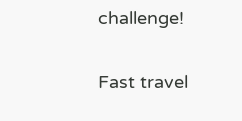challenge!

Fast travel